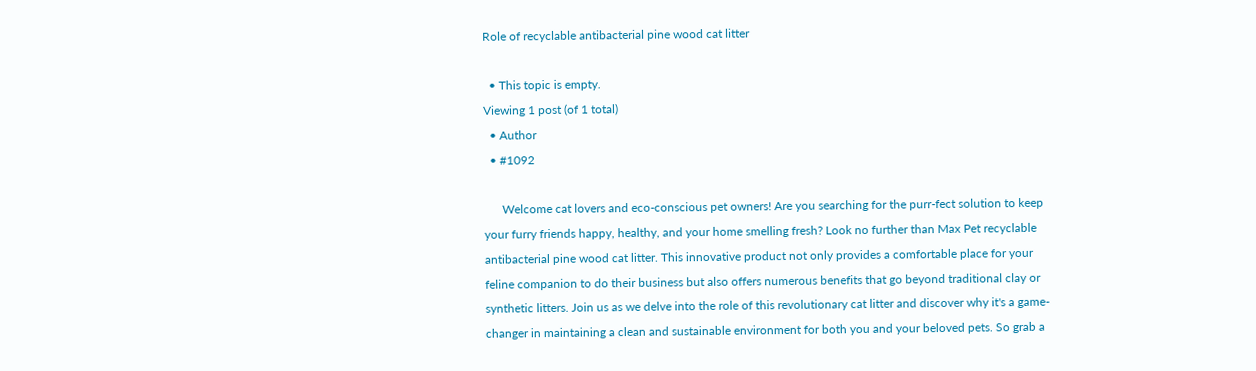Role of recyclable antibacterial pine wood cat litter

  • This topic is empty.
Viewing 1 post (of 1 total)
  • Author
  • #1092

      Welcome cat lovers and eco-conscious pet owners! Are you searching for the purr-fect solution to keep your furry friends happy, healthy, and your home smelling fresh? Look no further than Max Pet recyclable antibacterial pine wood cat litter. This innovative product not only provides a comfortable place for your feline companion to do their business but also offers numerous benefits that go beyond traditional clay or synthetic litters. Join us as we delve into the role of this revolutionary cat litter and discover why it's a game-changer in maintaining a clean and sustainable environment for both you and your beloved pets. So grab a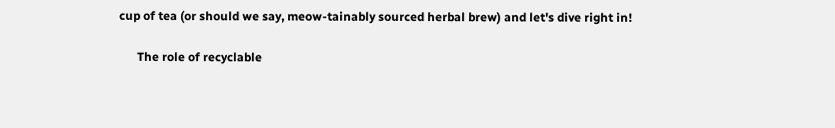cup of tea (or should we say, meow-tainably sourced herbal brew) and let's dive right in!

      The role of recyclable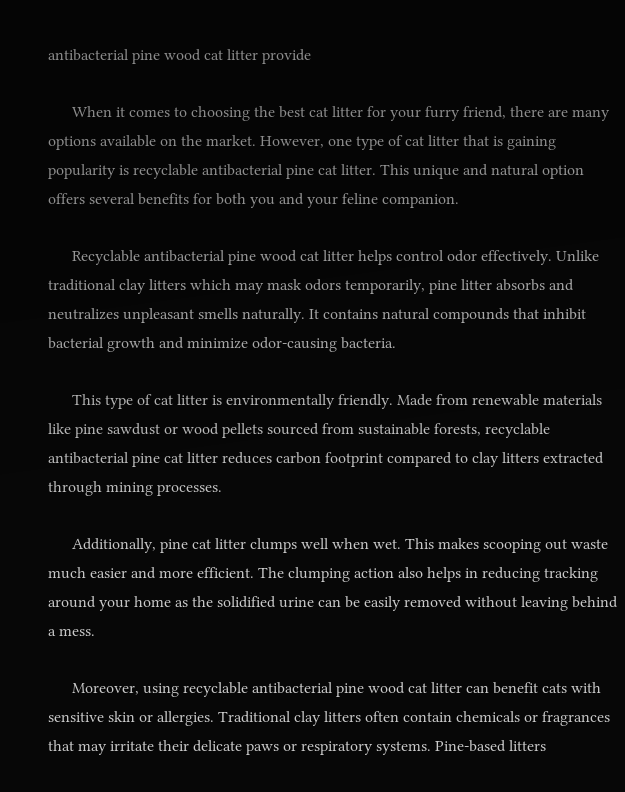antibacterial pine wood cat litter provide

      When it comes to choosing the best cat litter for your furry friend, there are many options available on the market. However, one type of cat litter that is gaining popularity is recyclable antibacterial pine cat litter. This unique and natural option offers several benefits for both you and your feline companion.

      Recyclable antibacterial pine wood cat litter helps control odor effectively. Unlike traditional clay litters which may mask odors temporarily, pine litter absorbs and neutralizes unpleasant smells naturally. It contains natural compounds that inhibit bacterial growth and minimize odor-causing bacteria.

      This type of cat litter is environmentally friendly. Made from renewable materials like pine sawdust or wood pellets sourced from sustainable forests, recyclable antibacterial pine cat litter reduces carbon footprint compared to clay litters extracted through mining processes.

      Additionally, pine cat litter clumps well when wet. This makes scooping out waste much easier and more efficient. The clumping action also helps in reducing tracking around your home as the solidified urine can be easily removed without leaving behind a mess.

      Moreover, using recyclable antibacterial pine wood cat litter can benefit cats with sensitive skin or allergies. Traditional clay litters often contain chemicals or fragrances that may irritate their delicate paws or respiratory systems. Pine-based litters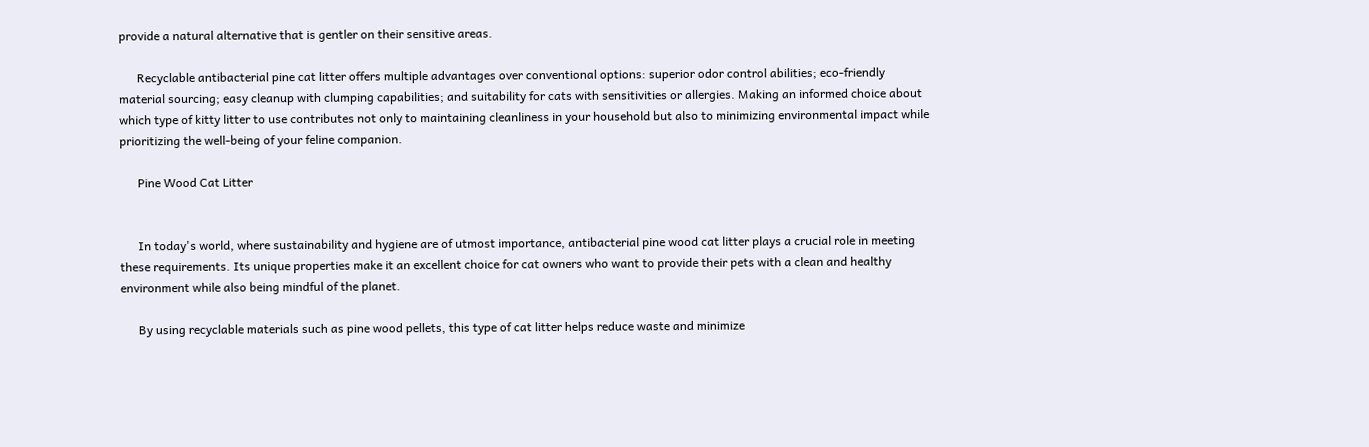provide a natural alternative that is gentler on their sensitive areas.

      Recyclable antibacterial pine cat litter offers multiple advantages over conventional options: superior odor control abilities; eco-friendly material sourcing; easy cleanup with clumping capabilities; and suitability for cats with sensitivities or allergies. Making an informed choice about which type of kitty litter to use contributes not only to maintaining cleanliness in your household but also to minimizing environmental impact while prioritizing the well-being of your feline companion.

      Pine Wood Cat Litter


      In today's world, where sustainability and hygiene are of utmost importance, antibacterial pine wood cat litter plays a crucial role in meeting these requirements. Its unique properties make it an excellent choice for cat owners who want to provide their pets with a clean and healthy environment while also being mindful of the planet.

      By using recyclable materials such as pine wood pellets, this type of cat litter helps reduce waste and minimize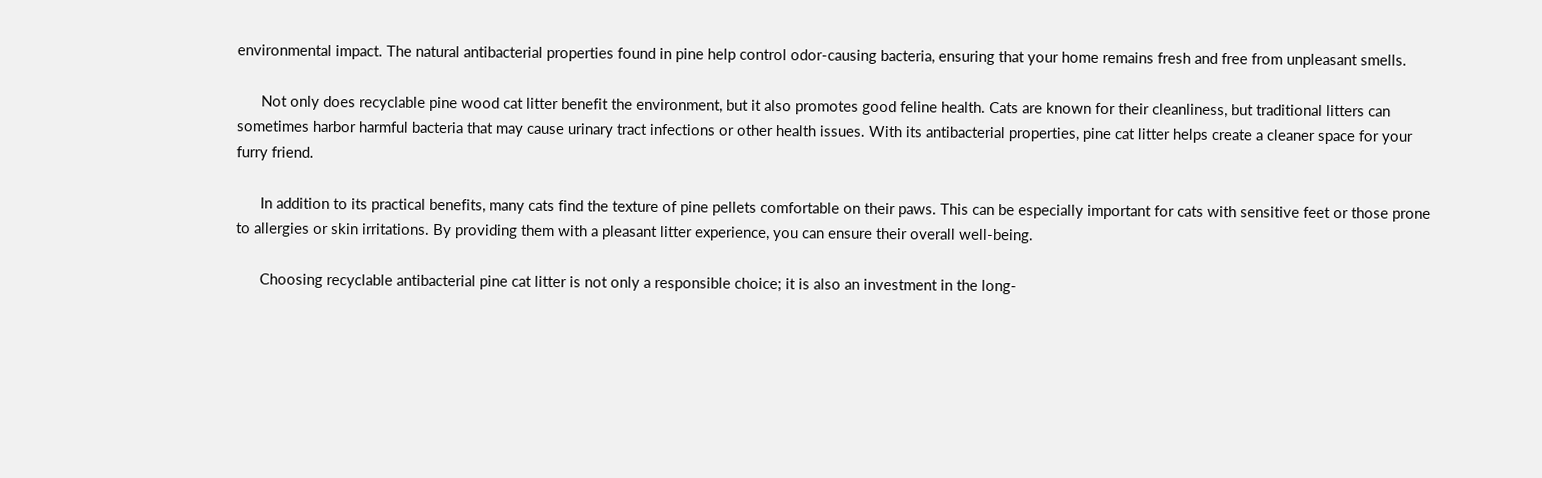environmental impact. The natural antibacterial properties found in pine help control odor-causing bacteria, ensuring that your home remains fresh and free from unpleasant smells.

      Not only does recyclable pine wood cat litter benefit the environment, but it also promotes good feline health. Cats are known for their cleanliness, but traditional litters can sometimes harbor harmful bacteria that may cause urinary tract infections or other health issues. With its antibacterial properties, pine cat litter helps create a cleaner space for your furry friend.

      In addition to its practical benefits, many cats find the texture of pine pellets comfortable on their paws. This can be especially important for cats with sensitive feet or those prone to allergies or skin irritations. By providing them with a pleasant litter experience, you can ensure their overall well-being.

      Choosing recyclable antibacterial pine cat litter is not only a responsible choice; it is also an investment in the long-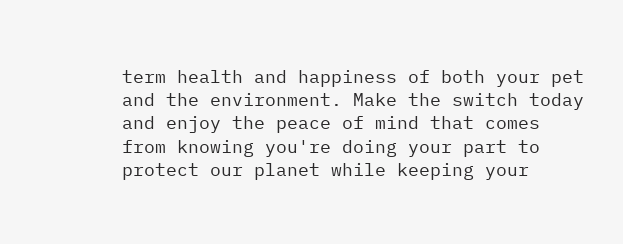term health and happiness of both your pet and the environment. Make the switch today and enjoy the peace of mind that comes from knowing you're doing your part to protect our planet while keeping your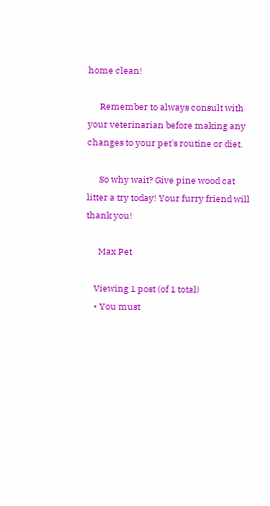home clean!

      Remember to always consult with your veterinarian before making any changes to your pet's routine or diet.

      So why wait? Give pine wood cat litter a try today! Your furry friend will thank you!

      Max Pet

    Viewing 1 post (of 1 total)
    • You must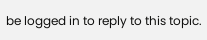be logged in to reply to this topic.